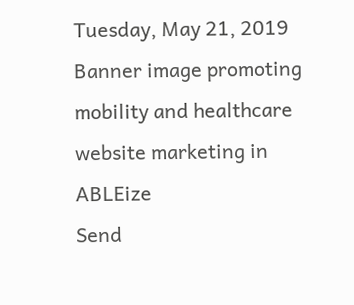Tuesday, May 21, 2019
Banner image promoting mobility and healthcare website marketing in ABLEize
Send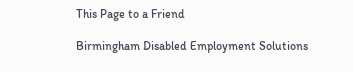This Page to a Friend

Birmingham Disabled Employment Solutions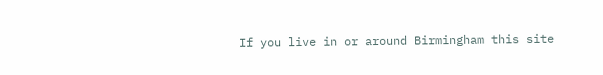If you live in or around Birmingham this site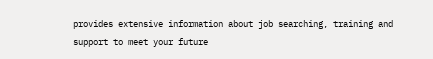provides extensive information about job searching, training and support to meet your future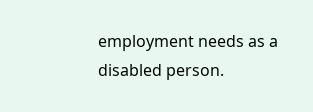employment needs as a disabled person.